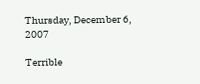Thursday, December 6, 2007

Terrible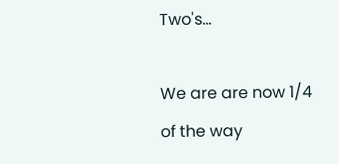Two's...

We are are now 1/4 of the way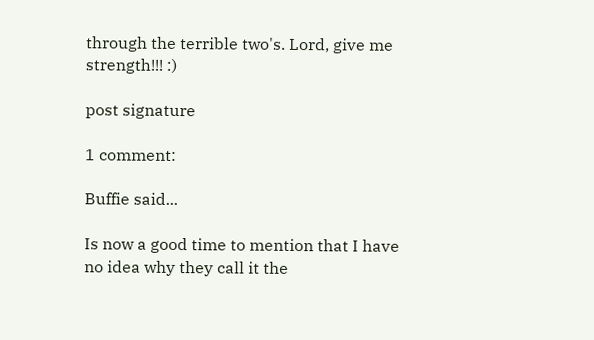through the terrible two's. Lord, give me strength!!! :)

post signature

1 comment:

Buffie said...

Is now a good time to mention that I have no idea why they call it the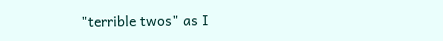"terrible twos" as I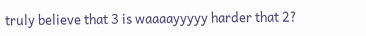truly believe that 3 is waaaayyyyy harder that 2?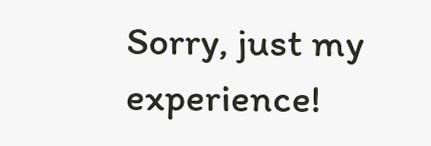Sorry, just my experience!